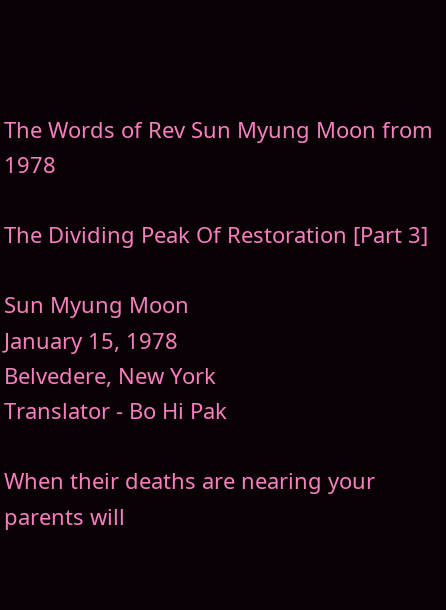The Words of Rev Sun Myung Moon from 1978

The Dividing Peak Of Restoration [Part 3]

Sun Myung Moon
January 15, 1978
Belvedere, New York
Translator - Bo Hi Pak

When their deaths are nearing your parents will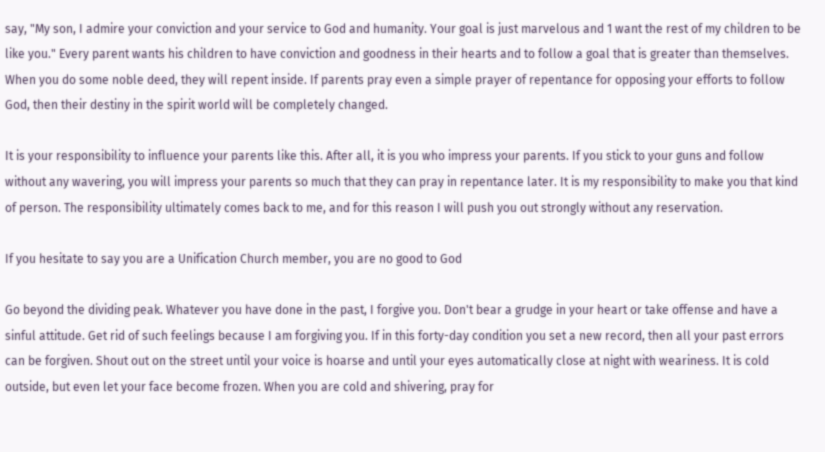say, "My son, I admire your conviction and your service to God and humanity. Your goal is just marvelous and 1 want the rest of my children to be like you." Every parent wants his children to have conviction and goodness in their hearts and to follow a goal that is greater than themselves. When you do some noble deed, they will repent inside. If parents pray even a simple prayer of repentance for opposing your efforts to follow God, then their destiny in the spirit world will be completely changed.

It is your responsibility to influence your parents like this. After all, it is you who impress your parents. If you stick to your guns and follow without any wavering, you will impress your parents so much that they can pray in repentance later. It is my responsibility to make you that kind of person. The responsibility ultimately comes back to me, and for this reason I will push you out strongly without any reservation.

If you hesitate to say you are a Unification Church member, you are no good to God

Go beyond the dividing peak. Whatever you have done in the past, I forgive you. Don't bear a grudge in your heart or take offense and have a sinful attitude. Get rid of such feelings because I am forgiving you. If in this forty-day condition you set a new record, then all your past errors can be forgiven. Shout out on the street until your voice is hoarse and until your eyes automatically close at night with weariness. It is cold outside, but even let your face become frozen. When you are cold and shivering, pray for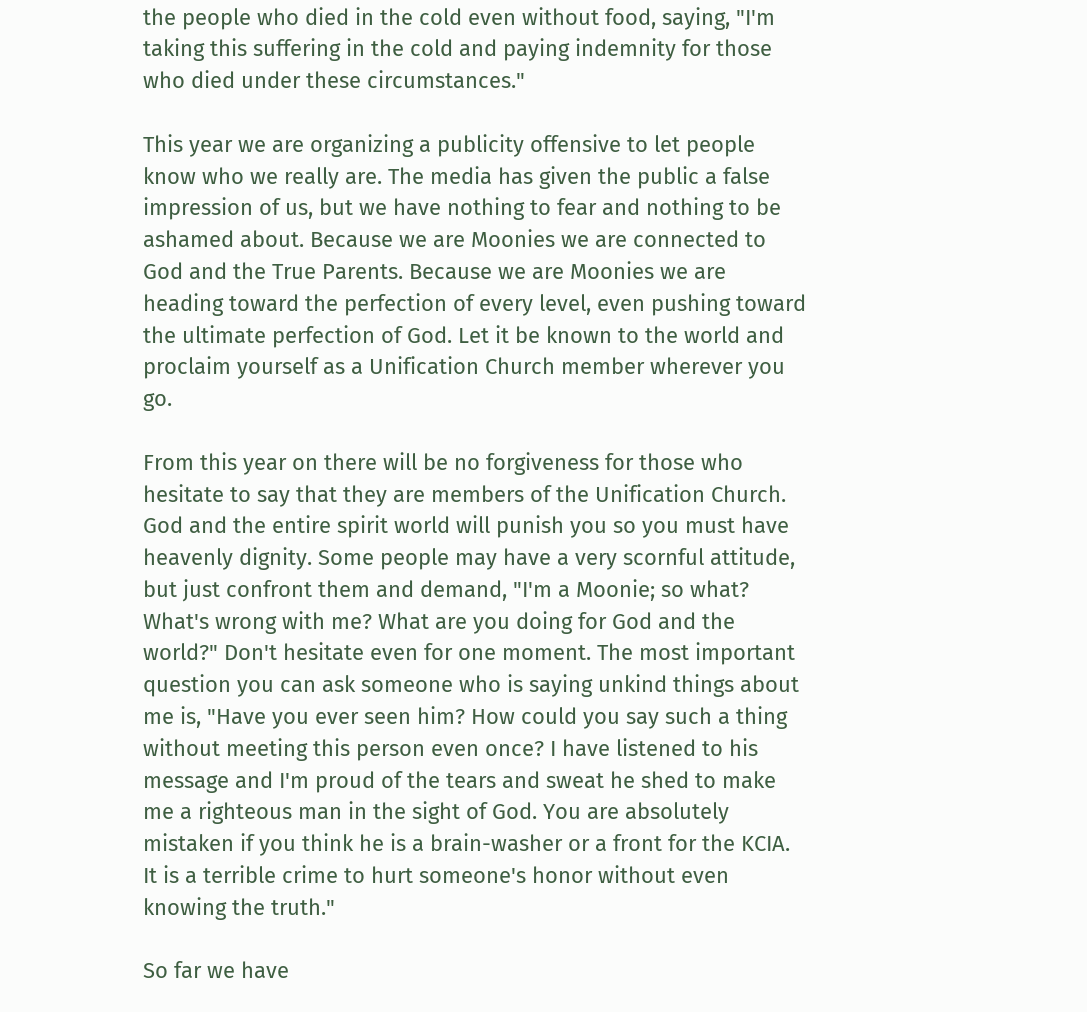the people who died in the cold even without food, saying, "I'm taking this suffering in the cold and paying indemnity for those who died under these circumstances."

This year we are organizing a publicity offensive to let people know who we really are. The media has given the public a false impression of us, but we have nothing to fear and nothing to be ashamed about. Because we are Moonies we are connected to God and the True Parents. Because we are Moonies we are heading toward the perfection of every level, even pushing toward the ultimate perfection of God. Let it be known to the world and proclaim yourself as a Unification Church member wherever you go.

From this year on there will be no forgiveness for those who hesitate to say that they are members of the Unification Church. God and the entire spirit world will punish you so you must have heavenly dignity. Some people may have a very scornful attitude, but just confront them and demand, "I'm a Moonie; so what? What's wrong with me? What are you doing for God and the world?" Don't hesitate even for one moment. The most important question you can ask someone who is saying unkind things about me is, "Have you ever seen him? How could you say such a thing without meeting this person even once? I have listened to his message and I'm proud of the tears and sweat he shed to make me a righteous man in the sight of God. You are absolutely mistaken if you think he is a brain-washer or a front for the KCIA. It is a terrible crime to hurt someone's honor without even knowing the truth."

So far we have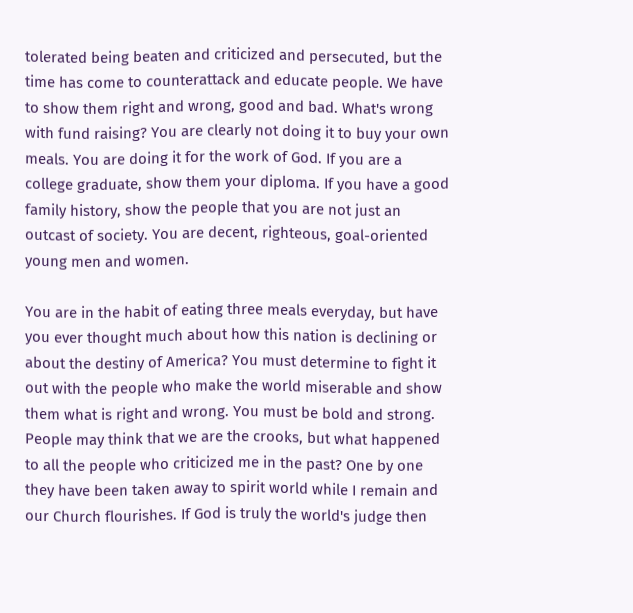tolerated being beaten and criticized and persecuted, but the time has come to counterattack and educate people. We have to show them right and wrong, good and bad. What's wrong with fund raising? You are clearly not doing it to buy your own meals. You are doing it for the work of God. If you are a college graduate, show them your diploma. If you have a good family history, show the people that you are not just an outcast of society. You are decent, righteous, goal-oriented young men and women.

You are in the habit of eating three meals everyday, but have you ever thought much about how this nation is declining or about the destiny of America? You must determine to fight it out with the people who make the world miserable and show them what is right and wrong. You must be bold and strong. People may think that we are the crooks, but what happened to all the people who criticized me in the past? One by one they have been taken away to spirit world while I remain and our Church flourishes. If God is truly the world's judge then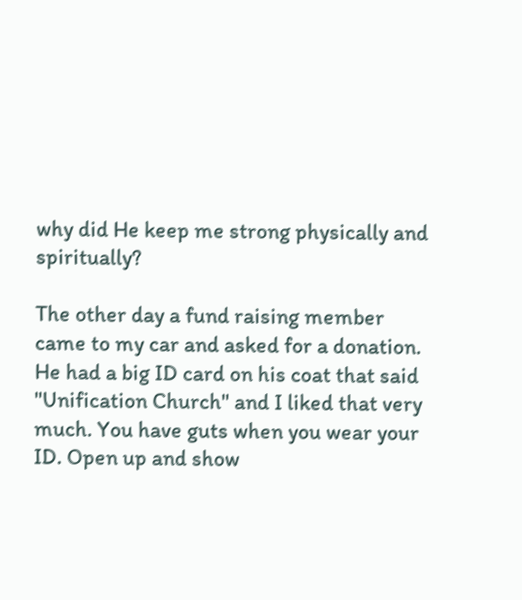why did He keep me strong physically and spiritually?

The other day a fund raising member came to my car and asked for a donation. He had a big ID card on his coat that said "Unification Church" and I liked that very much. You have guts when you wear your ID. Open up and show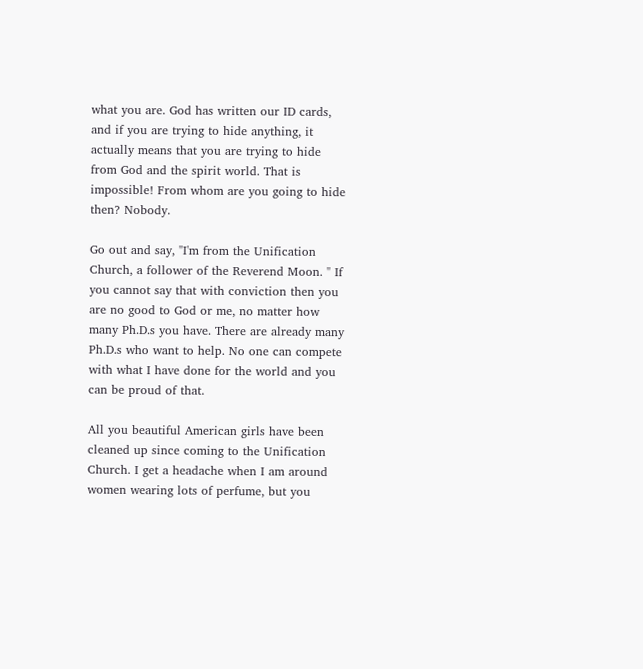what you are. God has written our ID cards, and if you are trying to hide anything, it actually means that you are trying to hide from God and the spirit world. That is impossible! From whom are you going to hide then? Nobody.

Go out and say, "I'm from the Unification Church, a follower of the Reverend Moon. " If you cannot say that with conviction then you are no good to God or me, no matter how many Ph.D.s you have. There are already many Ph.D.s who want to help. No one can compete with what I have done for the world and you can be proud of that.

All you beautiful American girls have been cleaned up since coming to the Unification Church. I get a headache when I am around women wearing lots of perfume, but you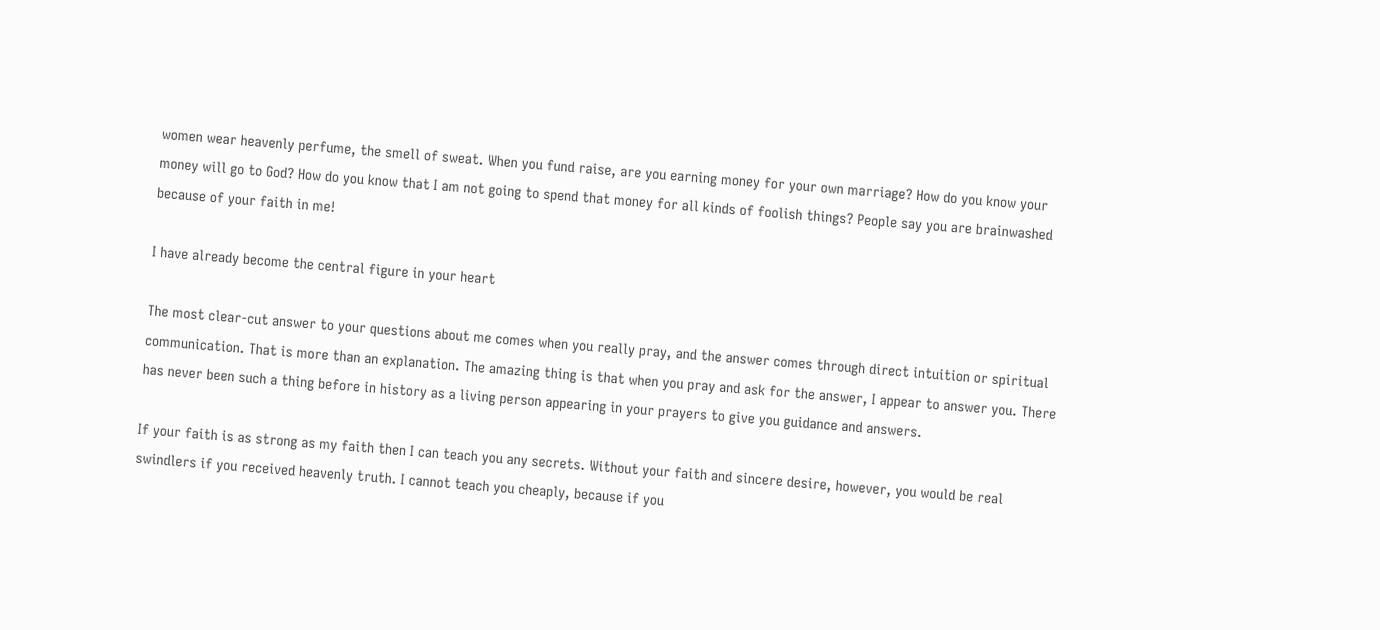women wear heavenly perfume, the smell of sweat. When you fund raise, are you earning money for your own marriage? How do you know your money will go to God? How do you know that I am not going to spend that money for all kinds of foolish things? People say you are brainwashed because of your faith in me!

I have already become the central figure in your heart

The most clear-cut answer to your questions about me comes when you really pray, and the answer comes through direct intuition or spiritual communication. That is more than an explanation. The amazing thing is that when you pray and ask for the answer, I appear to answer you. There has never been such a thing before in history as a living person appearing in your prayers to give you guidance and answers.

If your faith is as strong as my faith then I can teach you any secrets. Without your faith and sincere desire, however, you would be real swindlers if you received heavenly truth. I cannot teach you cheaply, because if you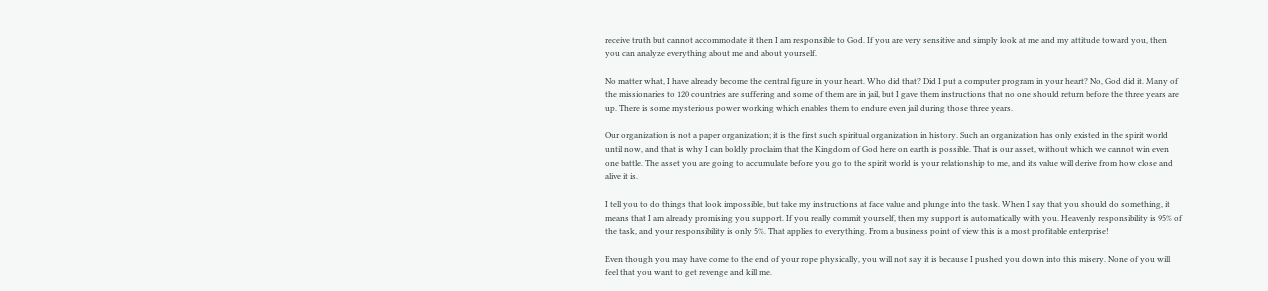receive truth but cannot accommodate it then I am responsible to God. If you are very sensitive and simply look at me and my attitude toward you, then you can analyze everything about me and about yourself.

No matter what, I have already become the central figure in your heart. Who did that? Did I put a computer program in your heart? No, God did it. Many of the missionaries to 120 countries are suffering and some of them are in jail, but I gave them instructions that no one should return before the three years are up. There is some mysterious power working which enables them to endure even jail during those three years.

Our organization is not a paper organization; it is the first such spiritual organization in history. Such an organization has only existed in the spirit world until now, and that is why I can boldly proclaim that the Kingdom of God here on earth is possible. That is our asset, without which we cannot win even one battle. The asset you are going to accumulate before you go to the spirit world is your relationship to me, and its value will derive from how close and alive it is.

I tell you to do things that look impossible, but take my instructions at face value and plunge into the task. When I say that you should do something, it means that I am already promising you support. If you really commit yourself, then my support is automatically with you. Heavenly responsibility is 95% of the task, and your responsibility is only 5%. That applies to everything. From a business point of view this is a most profitable enterprise!

Even though you may have come to the end of your rope physically, you will not say it is because I pushed you down into this misery. None of you will feel that you want to get revenge and kill me.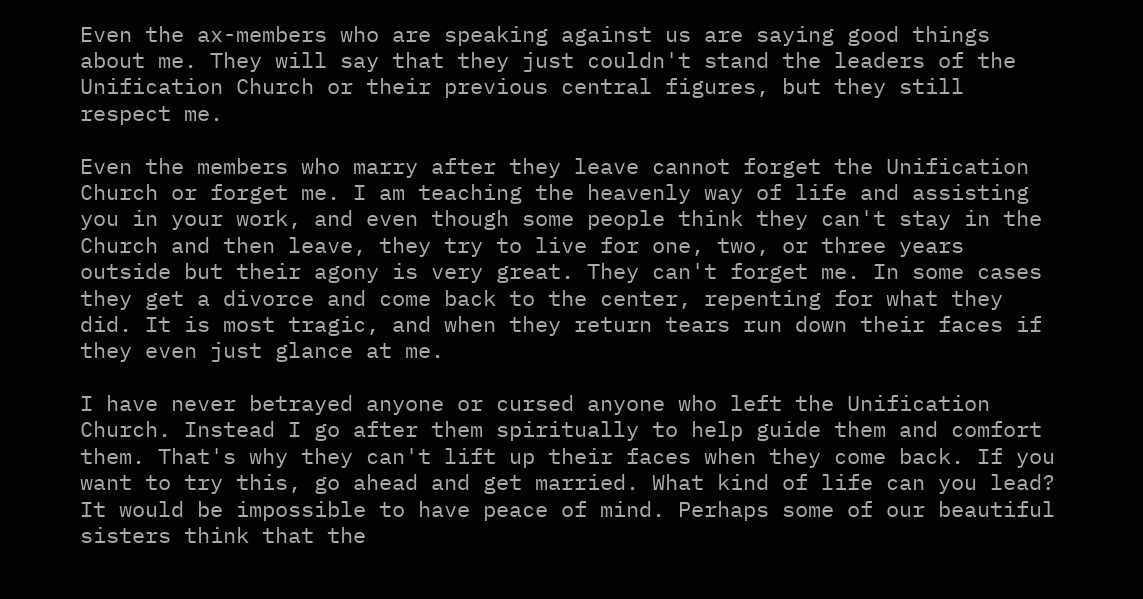Even the ax-members who are speaking against us are saying good things about me. They will say that they just couldn't stand the leaders of the Unification Church or their previous central figures, but they still respect me.

Even the members who marry after they leave cannot forget the Unification Church or forget me. I am teaching the heavenly way of life and assisting you in your work, and even though some people think they can't stay in the Church and then leave, they try to live for one, two, or three years outside but their agony is very great. They can't forget me. In some cases they get a divorce and come back to the center, repenting for what they did. It is most tragic, and when they return tears run down their faces if they even just glance at me.

I have never betrayed anyone or cursed anyone who left the Unification Church. Instead I go after them spiritually to help guide them and comfort them. That's why they can't lift up their faces when they come back. If you want to try this, go ahead and get married. What kind of life can you lead? It would be impossible to have peace of mind. Perhaps some of our beautiful sisters think that the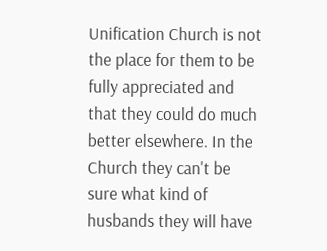Unification Church is not the place for them to be fully appreciated and that they could do much better elsewhere. In the Church they can't be sure what kind of husbands they will have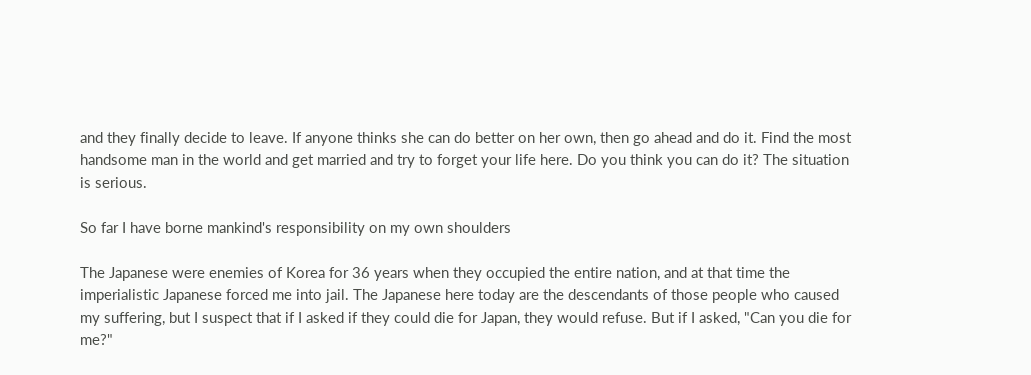and they finally decide to leave. If anyone thinks she can do better on her own, then go ahead and do it. Find the most handsome man in the world and get married and try to forget your life here. Do you think you can do it? The situation is serious.

So far I have borne mankind's responsibility on my own shoulders

The Japanese were enemies of Korea for 36 years when they occupied the entire nation, and at that time the imperialistic Japanese forced me into jail. The Japanese here today are the descendants of those people who caused my suffering, but I suspect that if I asked if they could die for Japan, they would refuse. But if I asked, "Can you die for me?"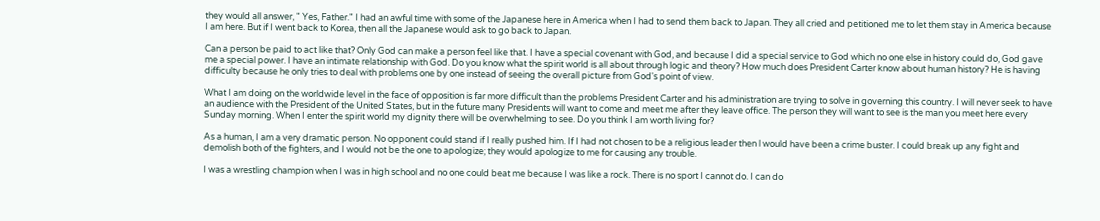they would all answer, " Yes, Father." I had an awful time with some of the Japanese here in America when I had to send them back to Japan. They all cried and petitioned me to let them stay in America because I am here. But if I went back to Korea, then all the Japanese would ask to go back to Japan.

Can a person be paid to act like that? Only God can make a person feel like that. I have a special covenant with God, and because I did a special service to God which no one else in history could do, God gave me a special power. I have an intimate relationship with God. Do you know what the spirit world is all about through logic and theory? How much does President Carter know about human history? He is having difficulty because he only tries to deal with problems one by one instead of seeing the overall picture from God's point of view.

What I am doing on the worldwide level in the face of opposition is far more difficult than the problems President Carter and his administration are trying to solve in governing this country. I will never seek to have an audience with the President of the United States, but in the future many Presidents will want to come and meet me after they leave office. The person they will want to see is the man you meet here every Sunday morning. When I enter the spirit world my dignity there will be overwhelming to see. Do you think I am worth living for?

As a human, I am a very dramatic person. No opponent could stand if I really pushed him. If I had not chosen to be a religious leader then l would have been a crime buster. I could break up any fight and demolish both of the fighters, and I would not be the one to apologize; they would apologize to me for causing any trouble.

I was a wrestling champion when I was in high school and no one could beat me because I was like a rock. There is no sport I cannot do. I can do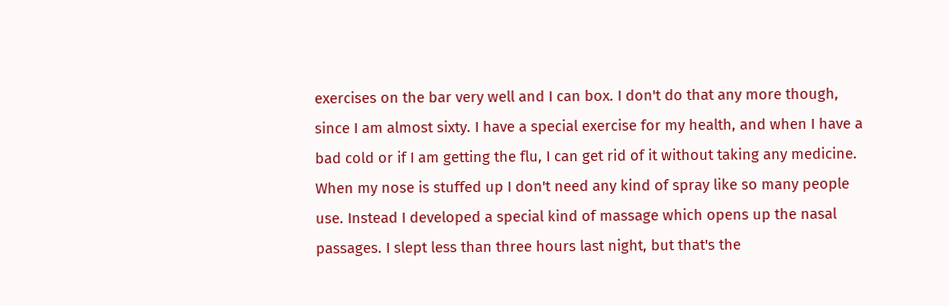exercises on the bar very well and I can box. I don't do that any more though, since I am almost sixty. I have a special exercise for my health, and when I have a bad cold or if I am getting the flu, I can get rid of it without taking any medicine. When my nose is stuffed up I don't need any kind of spray like so many people use. Instead I developed a special kind of massage which opens up the nasal passages. I slept less than three hours last night, but that's the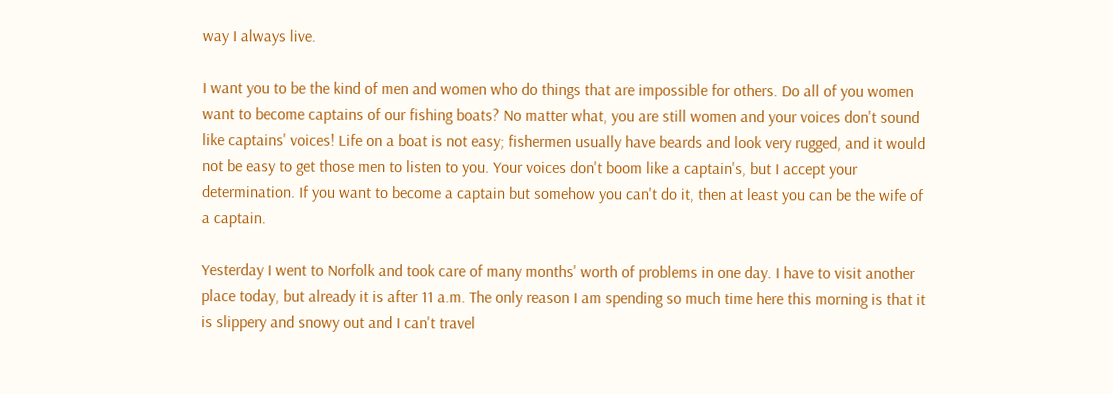way I always live.

I want you to be the kind of men and women who do things that are impossible for others. Do all of you women want to become captains of our fishing boats? No matter what, you are still women and your voices don't sound like captains' voices! Life on a boat is not easy; fishermen usually have beards and look very rugged, and it would not be easy to get those men to listen to you. Your voices don't boom like a captain's, but I accept your determination. If you want to become a captain but somehow you can't do it, then at least you can be the wife of a captain.

Yesterday I went to Norfolk and took care of many months' worth of problems in one day. I have to visit another place today, but already it is after 11 a.m. The only reason I am spending so much time here this morning is that it is slippery and snowy out and I can't travel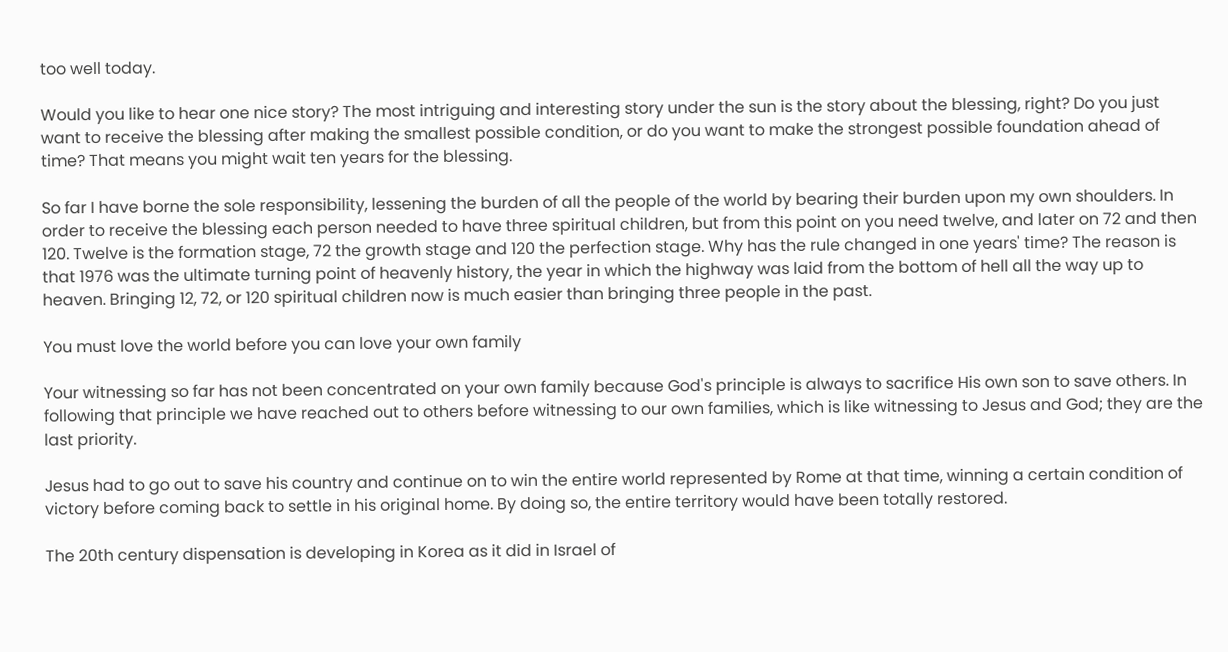too well today.

Would you like to hear one nice story? The most intriguing and interesting story under the sun is the story about the blessing, right? Do you just want to receive the blessing after making the smallest possible condition, or do you want to make the strongest possible foundation ahead of time? That means you might wait ten years for the blessing.

So far I have borne the sole responsibility, lessening the burden of all the people of the world by bearing their burden upon my own shoulders. In order to receive the blessing each person needed to have three spiritual children, but from this point on you need twelve, and later on 72 and then 120. Twelve is the formation stage, 72 the growth stage and 120 the perfection stage. Why has the rule changed in one years' time? The reason is that 1976 was the ultimate turning point of heavenly history, the year in which the highway was laid from the bottom of hell all the way up to heaven. Bringing 12, 72, or 120 spiritual children now is much easier than bringing three people in the past.

You must love the world before you can love your own family

Your witnessing so far has not been concentrated on your own family because God's principle is always to sacrifice His own son to save others. In following that principle we have reached out to others before witnessing to our own families, which is like witnessing to Jesus and God; they are the last priority.

Jesus had to go out to save his country and continue on to win the entire world represented by Rome at that time, winning a certain condition of victory before coming back to settle in his original home. By doing so, the entire territory would have been totally restored.

The 20th century dispensation is developing in Korea as it did in Israel of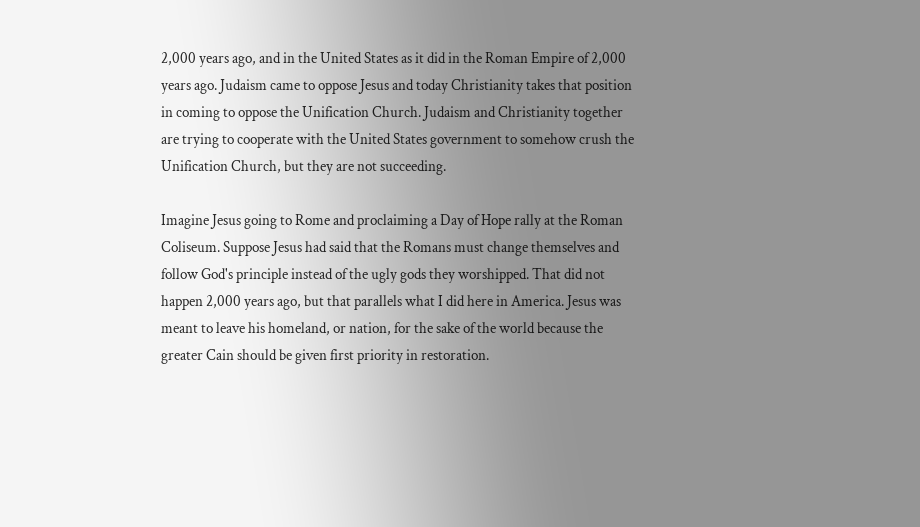2,000 years ago, and in the United States as it did in the Roman Empire of 2,000 years ago. Judaism came to oppose Jesus and today Christianity takes that position in coming to oppose the Unification Church. Judaism and Christianity together are trying to cooperate with the United States government to somehow crush the Unification Church, but they are not succeeding.

Imagine Jesus going to Rome and proclaiming a Day of Hope rally at the Roman Coliseum. Suppose Jesus had said that the Romans must change themselves and follow God's principle instead of the ugly gods they worshipped. That did not happen 2,000 years ago, but that parallels what I did here in America. Jesus was meant to leave his homeland, or nation, for the sake of the world because the greater Cain should be given first priority in restoration.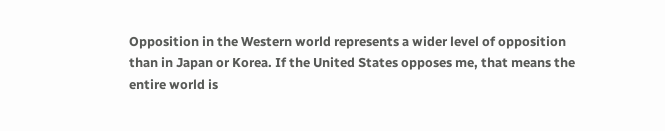Opposition in the Western world represents a wider level of opposition than in Japan or Korea. If the United States opposes me, that means the entire world is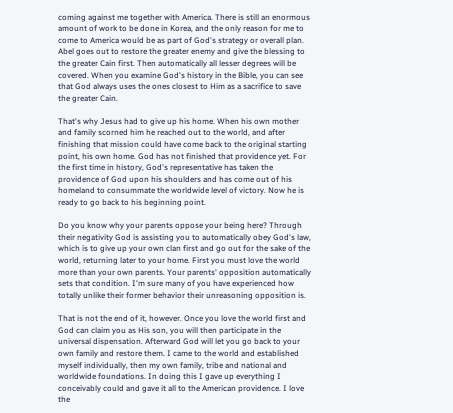coming against me together with America. There is still an enormous amount of work to be done in Korea, and the only reason for me to come to America would be as part of God's strategy or overall plan. Abel goes out to restore the greater enemy and give the blessing to the greater Cain first. Then automatically all lesser degrees will be covered. When you examine God's history in the Bible, you can see that God always uses the ones closest to Him as a sacrifice to save the greater Cain.

That's why Jesus had to give up his home. When his own mother and family scorned him he reached out to the world, and after finishing that mission could have come back to the original starting point, his own home. God has not finished that providence yet. For the first time in history, God's representative has taken the providence of God upon his shoulders and has come out of his homeland to consummate the worldwide level of victory. Now he is ready to go back to his beginning point.

Do you know why your parents oppose your being here? Through their negativity God is assisting you to automatically obey God's law, which is to give up your own clan first and go out for the sake of the world, returning later to your home. First you must love the world more than your own parents. Your parents' opposition automatically sets that condition. I'm sure many of you have experienced how totally unlike their former behavior their unreasoning opposition is.

That is not the end of it, however. Once you love the world first and God can claim you as His son, you will then participate in the universal dispensation. Afterward God will let you go back to your own family and restore them. I came to the world and established myself individually, then my own family, tribe and national and worldwide foundations. In doing this I gave up everything I conceivably could and gave it all to the American providence. I love the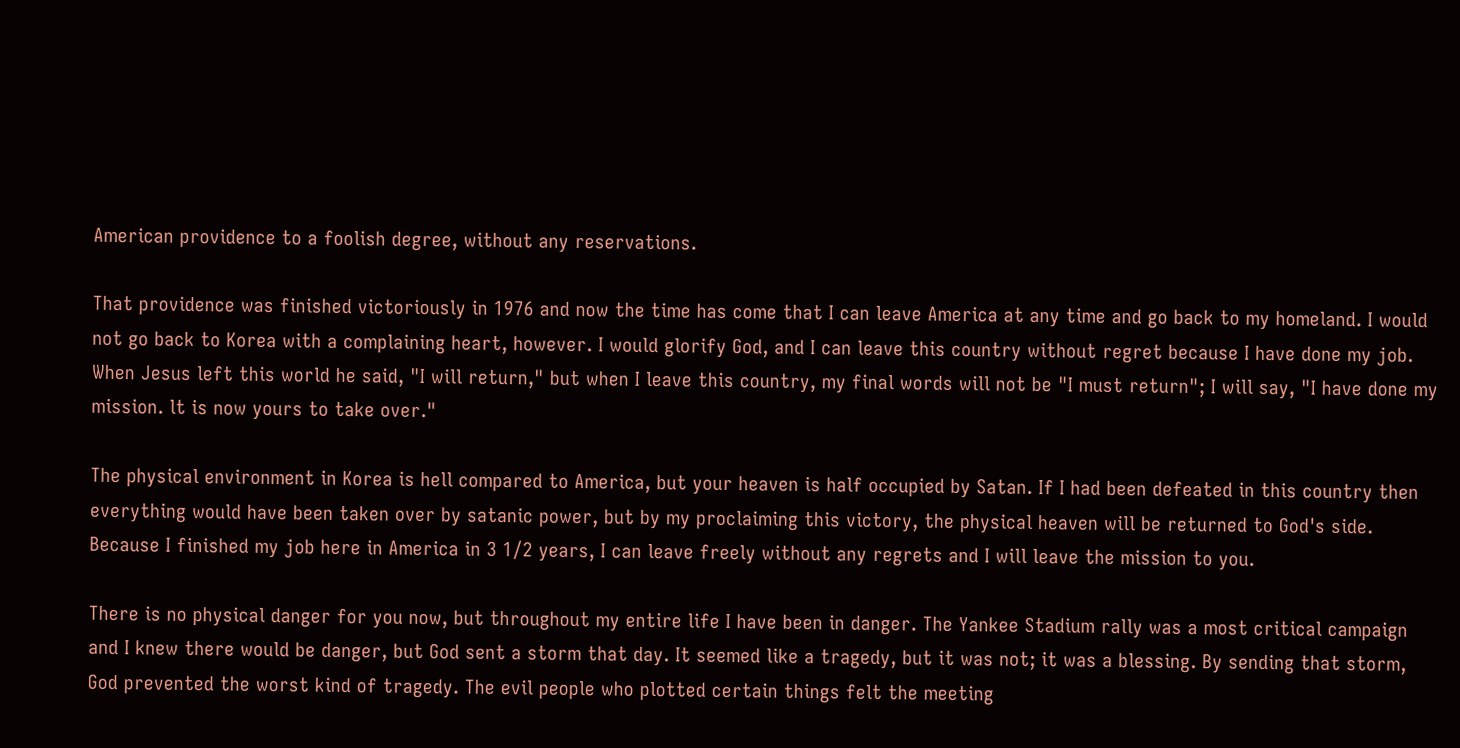American providence to a foolish degree, without any reservations.

That providence was finished victoriously in 1976 and now the time has come that I can leave America at any time and go back to my homeland. I would not go back to Korea with a complaining heart, however. I would glorify God, and I can leave this country without regret because I have done my job. When Jesus left this world he said, "I will return," but when I leave this country, my final words will not be "I must return"; I will say, "I have done my mission. lt is now yours to take over."

The physical environment in Korea is hell compared to America, but your heaven is half occupied by Satan. If I had been defeated in this country then everything would have been taken over by satanic power, but by my proclaiming this victory, the physical heaven will be returned to God's side. Because I finished my job here in America in 3 1/2 years, I can leave freely without any regrets and I will leave the mission to you.

There is no physical danger for you now, but throughout my entire life I have been in danger. The Yankee Stadium rally was a most critical campaign and I knew there would be danger, but God sent a storm that day. It seemed like a tragedy, but it was not; it was a blessing. By sending that storm, God prevented the worst kind of tragedy. The evil people who plotted certain things felt the meeting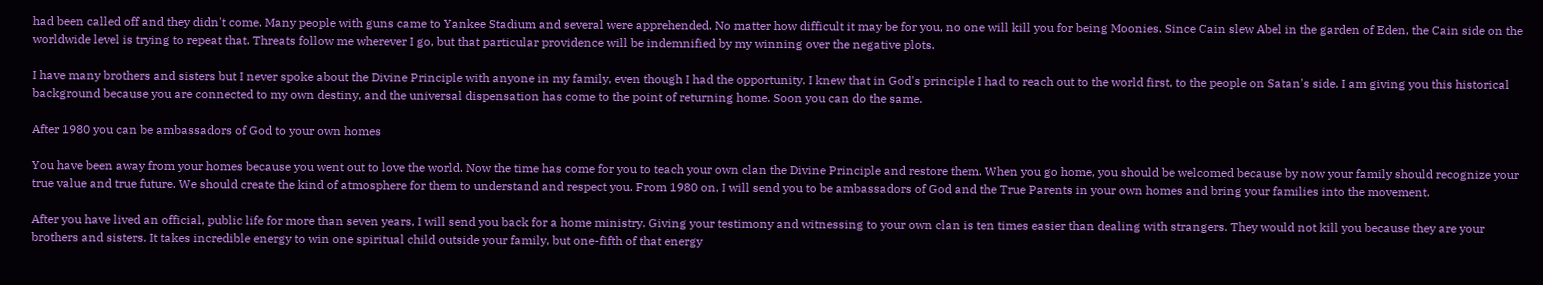had been called off and they didn't come. Many people with guns came to Yankee Stadium and several were apprehended. No matter how difficult it may be for you, no one will kill you for being Moonies. Since Cain slew Abel in the garden of Eden, the Cain side on the worldwide level is trying to repeat that. Threats follow me wherever I go, but that particular providence will be indemnified by my winning over the negative plots.

I have many brothers and sisters but I never spoke about the Divine Principle with anyone in my family, even though I had the opportunity. I knew that in God's principle I had to reach out to the world first, to the people on Satan's side. I am giving you this historical background because you are connected to my own destiny, and the universal dispensation has come to the point of returning home. Soon you can do the same.

After 1980 you can be ambassadors of God to your own homes

You have been away from your homes because you went out to love the world. Now the time has come for you to teach your own clan the Divine Principle and restore them. When you go home, you should be welcomed because by now your family should recognize your true value and true future. We should create the kind of atmosphere for them to understand and respect you. From 1980 on, I will send you to be ambassadors of God and the True Parents in your own homes and bring your families into the movement.

After you have lived an official, public life for more than seven years, I will send you back for a home ministry. Giving your testimony and witnessing to your own clan is ten times easier than dealing with strangers. They would not kill you because they are your brothers and sisters. It takes incredible energy to win one spiritual child outside your family, but one-fifth of that energy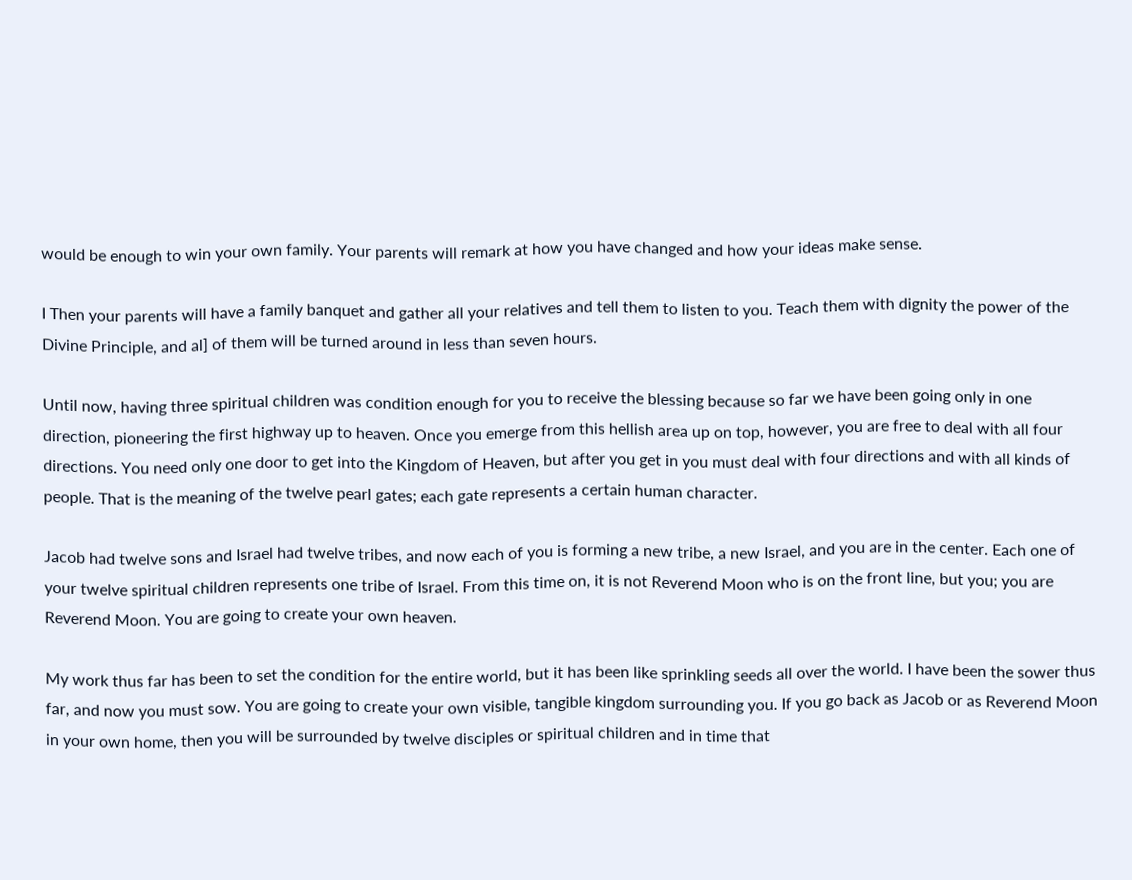would be enough to win your own family. Your parents will remark at how you have changed and how your ideas make sense.

I Then your parents will have a family banquet and gather all your relatives and tell them to listen to you. Teach them with dignity the power of the Divine Principle, and al] of them will be turned around in less than seven hours.

Until now, having three spiritual children was condition enough for you to receive the blessing because so far we have been going only in one direction, pioneering the first highway up to heaven. Once you emerge from this hellish area up on top, however, you are free to deal with all four directions. You need only one door to get into the Kingdom of Heaven, but after you get in you must deal with four directions and with all kinds of people. That is the meaning of the twelve pearl gates; each gate represents a certain human character.

Jacob had twelve sons and Israel had twelve tribes, and now each of you is forming a new tribe, a new Israel, and you are in the center. Each one of your twelve spiritual children represents one tribe of Israel. From this time on, it is not Reverend Moon who is on the front line, but you; you are Reverend Moon. You are going to create your own heaven.

My work thus far has been to set the condition for the entire world, but it has been like sprinkling seeds all over the world. I have been the sower thus far, and now you must sow. You are going to create your own visible, tangible kingdom surrounding you. If you go back as Jacob or as Reverend Moon in your own home, then you will be surrounded by twelve disciples or spiritual children and in time that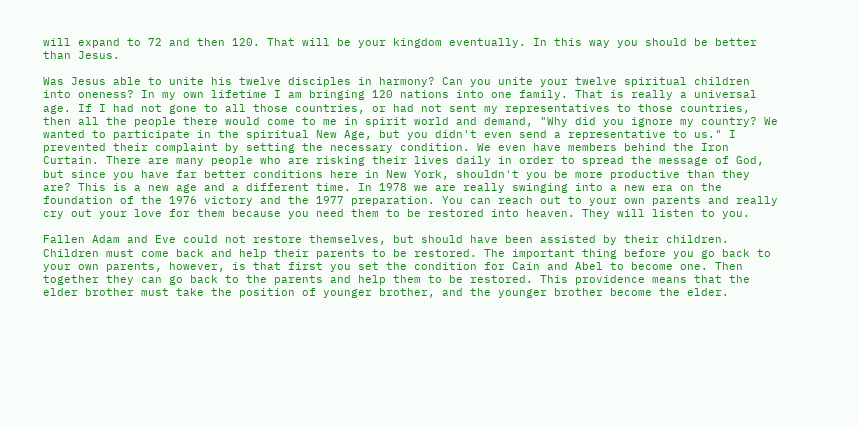will expand to 72 and then 120. That will be your kingdom eventually. In this way you should be better than Jesus.

Was Jesus able to unite his twelve disciples in harmony? Can you unite your twelve spiritual children into oneness? In my own lifetime I am bringing 120 nations into one family. That is really a universal age. If I had not gone to all those countries, or had not sent my representatives to those countries, then all the people there would come to me in spirit world and demand, "Why did you ignore my country? We wanted to participate in the spiritual New Age, but you didn't even send a representative to us." I prevented their complaint by setting the necessary condition. We even have members behind the Iron Curtain. There are many people who are risking their lives daily in order to spread the message of God, but since you have far better conditions here in New York, shouldn't you be more productive than they are? This is a new age and a different time. In 1978 we are really swinging into a new era on the foundation of the 1976 victory and the 1977 preparation. You can reach out to your own parents and really cry out your love for them because you need them to be restored into heaven. They will listen to you.

Fallen Adam and Eve could not restore themselves, but should have been assisted by their children. Children must come back and help their parents to be restored. The important thing before you go back to your own parents, however, is that first you set the condition for Cain and Abel to become one. Then together they can go back to the parents and help them to be restored. This providence means that the elder brother must take the position of younger brother, and the younger brother become the elder.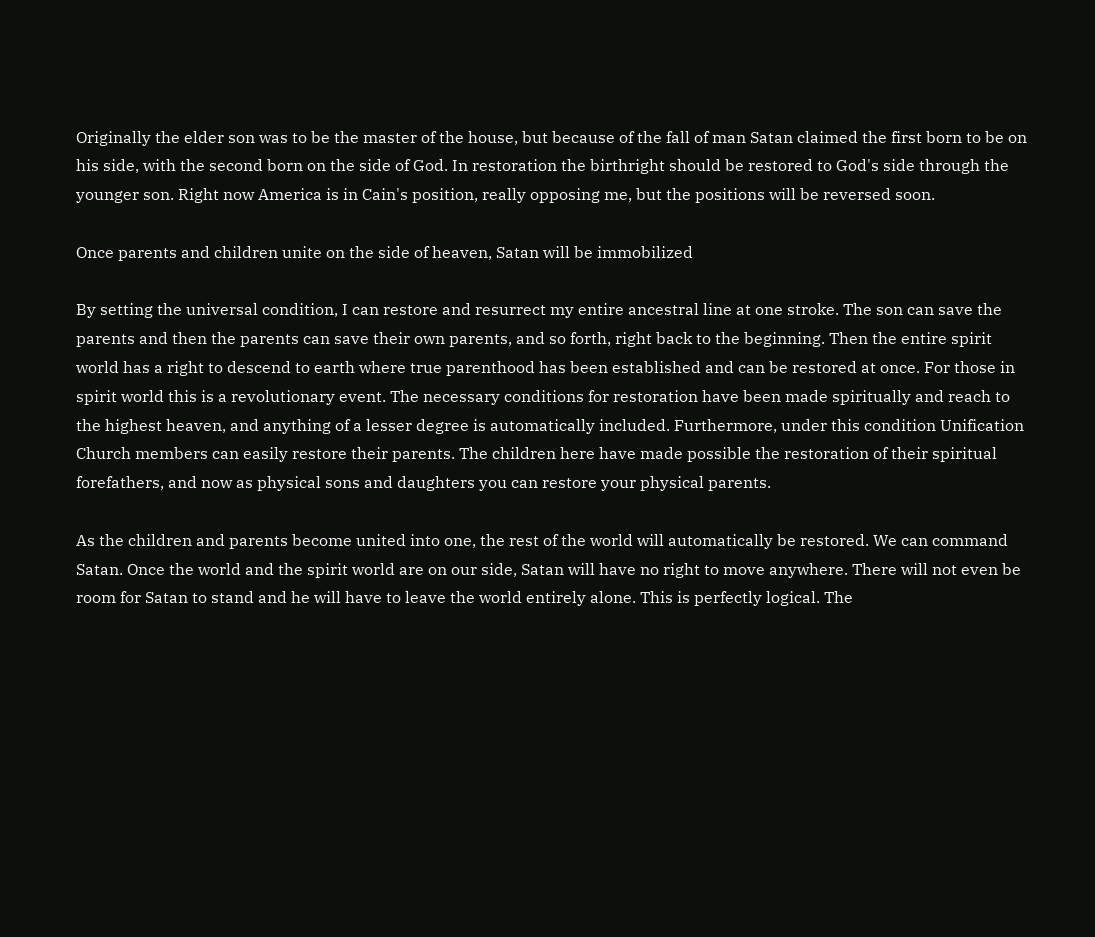Originally the elder son was to be the master of the house, but because of the fall of man Satan claimed the first born to be on his side, with the second born on the side of God. In restoration the birthright should be restored to God's side through the younger son. Right now America is in Cain's position, really opposing me, but the positions will be reversed soon.

Once parents and children unite on the side of heaven, Satan will be immobilized

By setting the universal condition, I can restore and resurrect my entire ancestral line at one stroke. The son can save the parents and then the parents can save their own parents, and so forth, right back to the beginning. Then the entire spirit world has a right to descend to earth where true parenthood has been established and can be restored at once. For those in spirit world this is a revolutionary event. The necessary conditions for restoration have been made spiritually and reach to the highest heaven, and anything of a lesser degree is automatically included. Furthermore, under this condition Unification Church members can easily restore their parents. The children here have made possible the restoration of their spiritual forefathers, and now as physical sons and daughters you can restore your physical parents.

As the children and parents become united into one, the rest of the world will automatically be restored. We can command Satan. Once the world and the spirit world are on our side, Satan will have no right to move anywhere. There will not even be room for Satan to stand and he will have to leave the world entirely alone. This is perfectly logical. The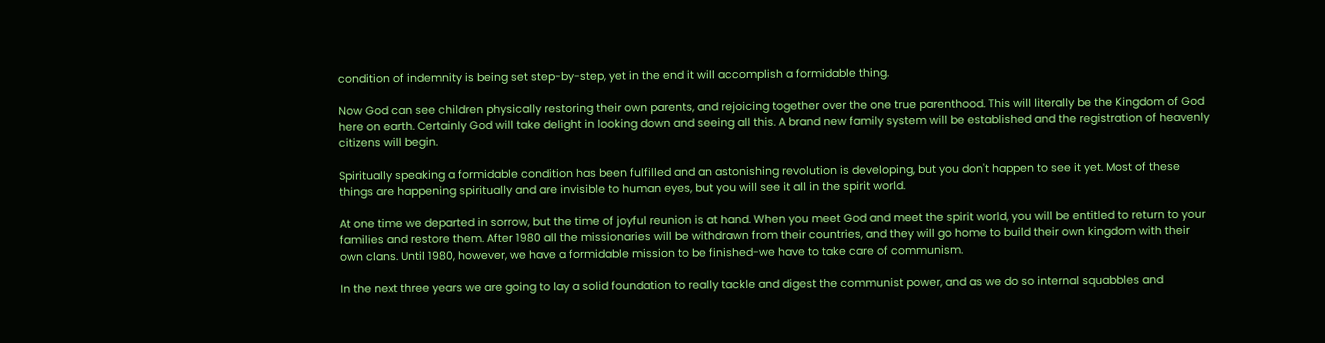condition of indemnity is being set step-by-step, yet in the end it will accomplish a formidable thing.

Now God can see children physically restoring their own parents, and rejoicing together over the one true parenthood. This will literally be the Kingdom of God here on earth. Certainly God will take delight in looking down and seeing all this. A brand new family system will be established and the registration of heavenly citizens will begin.

Spiritually speaking a formidable condition has been fulfilled and an astonishing revolution is developing, but you don't happen to see it yet. Most of these things are happening spiritually and are invisible to human eyes, but you will see it all in the spirit world.

At one time we departed in sorrow, but the time of joyful reunion is at hand. When you meet God and meet the spirit world, you will be entitled to return to your families and restore them. After 1980 all the missionaries will be withdrawn from their countries, and they will go home to build their own kingdom with their own clans. Until 1980, however, we have a formidable mission to be finished-we have to take care of communism.

In the next three years we are going to lay a solid foundation to really tackle and digest the communist power, and as we do so internal squabbles and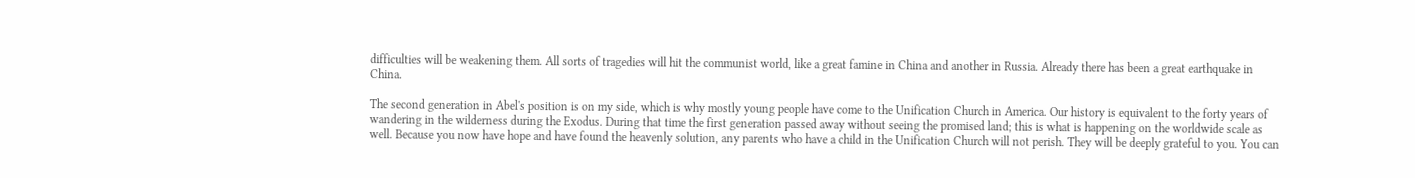difficulties will be weakening them. All sorts of tragedies will hit the communist world, like a great famine in China and another in Russia. Already there has been a great earthquake in China.

The second generation in Abel's position is on my side, which is why mostly young people have come to the Unification Church in America. Our history is equivalent to the forty years of wandering in the wilderness during the Exodus. During that time the first generation passed away without seeing the promised land; this is what is happening on the worldwide scale as well. Because you now have hope and have found the heavenly solution, any parents who have a child in the Unification Church will not perish. They will be deeply grateful to you. You can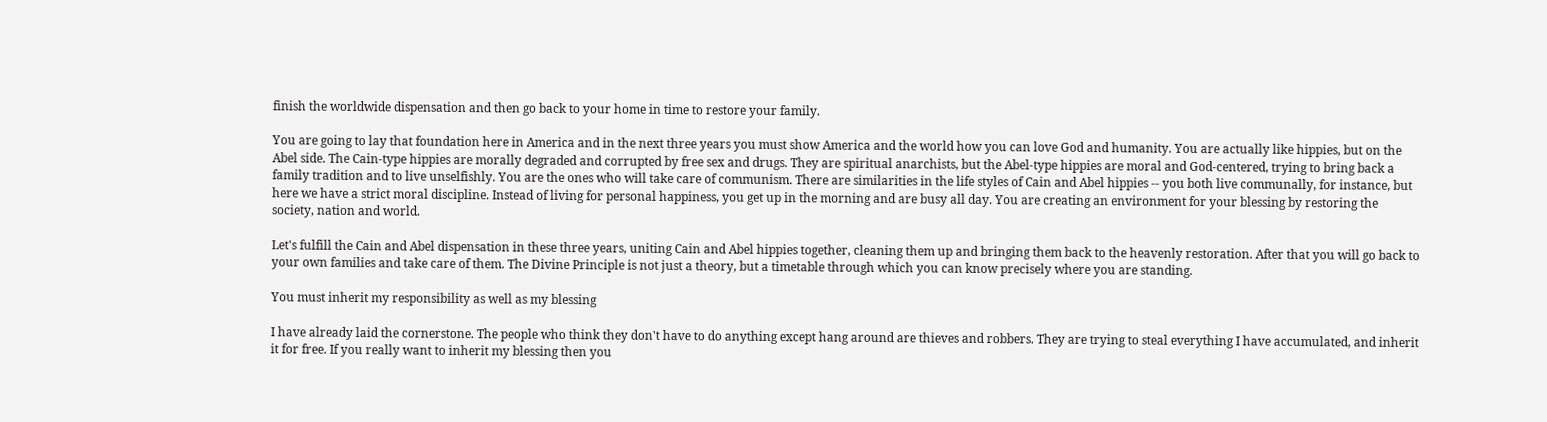finish the worldwide dispensation and then go back to your home in time to restore your family.

You are going to lay that foundation here in America and in the next three years you must show America and the world how you can love God and humanity. You are actually like hippies, but on the Abel side. The Cain-type hippies are morally degraded and corrupted by free sex and drugs. They are spiritual anarchists, but the Abel-type hippies are moral and God-centered, trying to bring back a family tradition and to live unselfishly. You are the ones who will take care of communism. There are similarities in the life styles of Cain and Abel hippies -- you both live communally, for instance, but here we have a strict moral discipline. Instead of living for personal happiness, you get up in the morning and are busy all day. You are creating an environment for your blessing by restoring the society, nation and world.

Let's fulfill the Cain and Abel dispensation in these three years, uniting Cain and Abel hippies together, cleaning them up and bringing them back to the heavenly restoration. After that you will go back to your own families and take care of them. The Divine Principle is not just a theory, but a timetable through which you can know precisely where you are standing.

You must inherit my responsibility as well as my blessing

I have already laid the cornerstone. The people who think they don't have to do anything except hang around are thieves and robbers. They are trying to steal everything I have accumulated, and inherit it for free. If you really want to inherit my blessing then you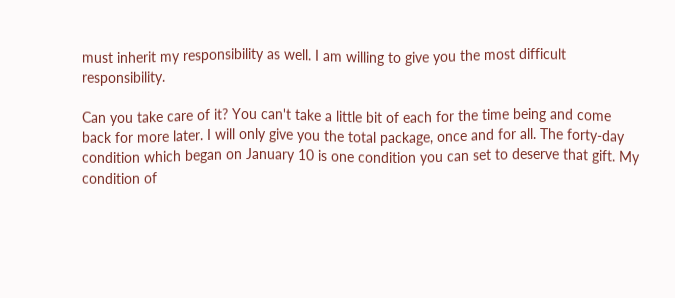must inherit my responsibility as well. I am willing to give you the most difficult responsibility.

Can you take care of it? You can't take a little bit of each for the time being and come back for more later. I will only give you the total package, once and for all. The forty-day condition which began on January 10 is one condition you can set to deserve that gift. My condition of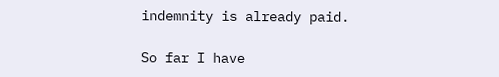indemnity is already paid.

So far I have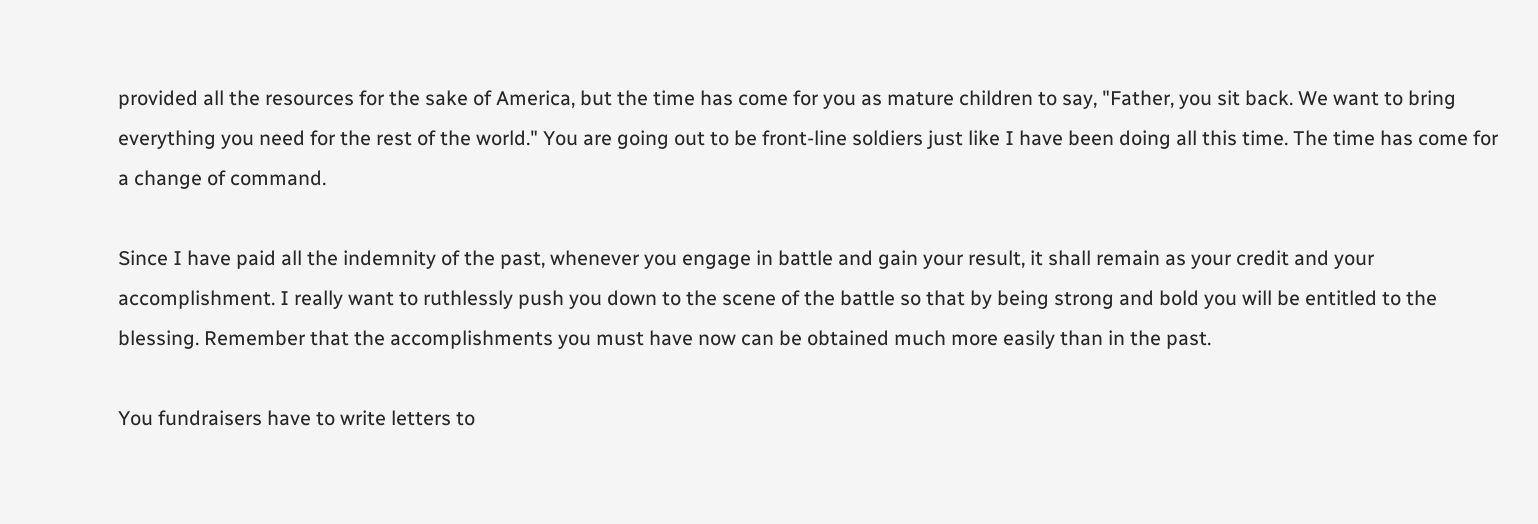provided all the resources for the sake of America, but the time has come for you as mature children to say, "Father, you sit back. We want to bring everything you need for the rest of the world." You are going out to be front-line soldiers just like I have been doing all this time. The time has come for a change of command.

Since I have paid all the indemnity of the past, whenever you engage in battle and gain your result, it shall remain as your credit and your accomplishment. I really want to ruthlessly push you down to the scene of the battle so that by being strong and bold you will be entitled to the blessing. Remember that the accomplishments you must have now can be obtained much more easily than in the past.

You fundraisers have to write letters to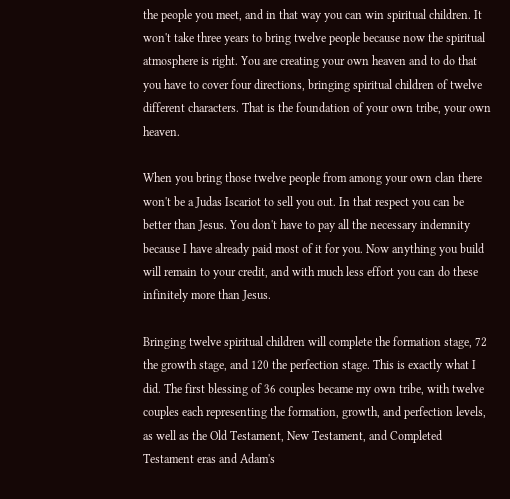the people you meet, and in that way you can win spiritual children. It won't take three years to bring twelve people because now the spiritual atmosphere is right. You are creating your own heaven and to do that you have to cover four directions, bringing spiritual children of twelve different characters. That is the foundation of your own tribe, your own heaven.

When you bring those twelve people from among your own clan there won't be a Judas Iscariot to sell you out. In that respect you can be better than Jesus. You don't have to pay all the necessary indemnity because I have already paid most of it for you. Now anything you build will remain to your credit, and with much less effort you can do these infinitely more than Jesus.

Bringing twelve spiritual children will complete the formation stage, 72 the growth stage, and 120 the perfection stage. This is exactly what I did. The first blessing of 36 couples became my own tribe, with twelve couples each representing the formation, growth, and perfection levels, as well as the Old Testament, New Testament, and Completed Testament eras and Adam's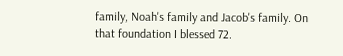family, Noah's family and Jacob's family. On that foundation I blessed 72.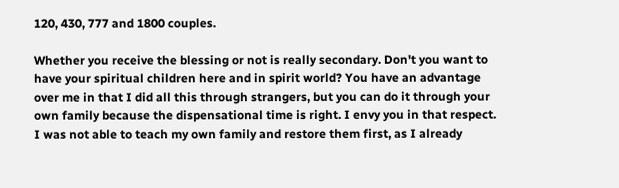120, 430, 777 and 1800 couples.

Whether you receive the blessing or not is really secondary. Don't you want to have your spiritual children here and in spirit world? You have an advantage over me in that I did all this through strangers, but you can do it through your own family because the dispensational time is right. I envy you in that respect. I was not able to teach my own family and restore them first, as I already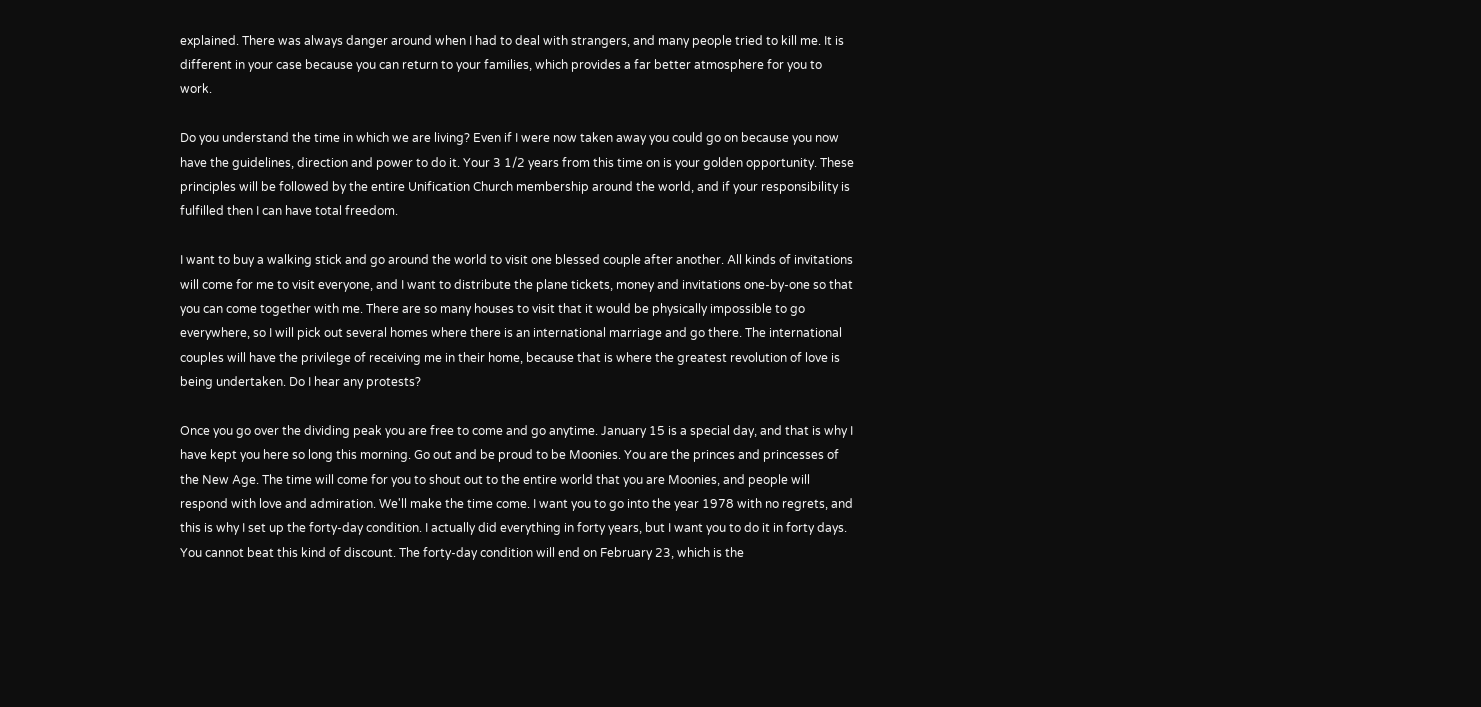explained. There was always danger around when I had to deal with strangers, and many people tried to kill me. It is different in your case because you can return to your families, which provides a far better atmosphere for you to work.

Do you understand the time in which we are living? Even if I were now taken away you could go on because you now have the guidelines, direction and power to do it. Your 3 1/2 years from this time on is your golden opportunity. These principles will be followed by the entire Unification Church membership around the world, and if your responsibility is fulfilled then I can have total freedom.

I want to buy a walking stick and go around the world to visit one blessed couple after another. All kinds of invitations will come for me to visit everyone, and I want to distribute the plane tickets, money and invitations one-by-one so that you can come together with me. There are so many houses to visit that it would be physically impossible to go everywhere, so I will pick out several homes where there is an international marriage and go there. The international couples will have the privilege of receiving me in their home, because that is where the greatest revolution of love is being undertaken. Do I hear any protests?

Once you go over the dividing peak you are free to come and go anytime. January 15 is a special day, and that is why I have kept you here so long this morning. Go out and be proud to be Moonies. You are the princes and princesses of the New Age. The time will come for you to shout out to the entire world that you are Moonies, and people will respond with love and admiration. We'll make the time come. I want you to go into the year 1978 with no regrets, and this is why I set up the forty-day condition. I actually did everything in forty years, but I want you to do it in forty days. You cannot beat this kind of discount. The forty-day condition will end on February 23, which is the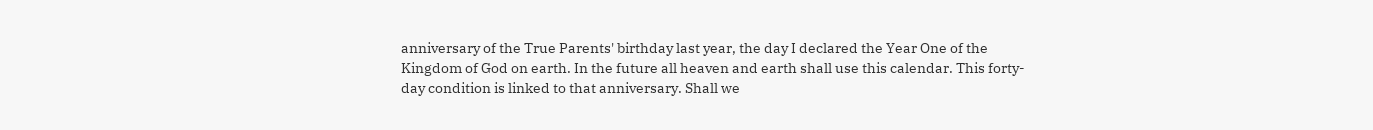anniversary of the True Parents' birthday last year, the day I declared the Year One of the Kingdom of God on earth. In the future all heaven and earth shall use this calendar. This forty-day condition is linked to that anniversary. Shall we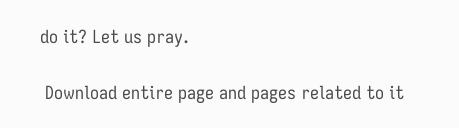do it? Let us pray.

 Download entire page and pages related to it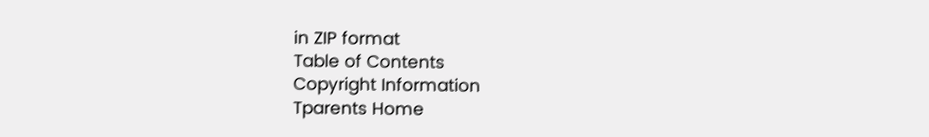in ZIP format
Table of Contents
Copyright Information
Tparents Home